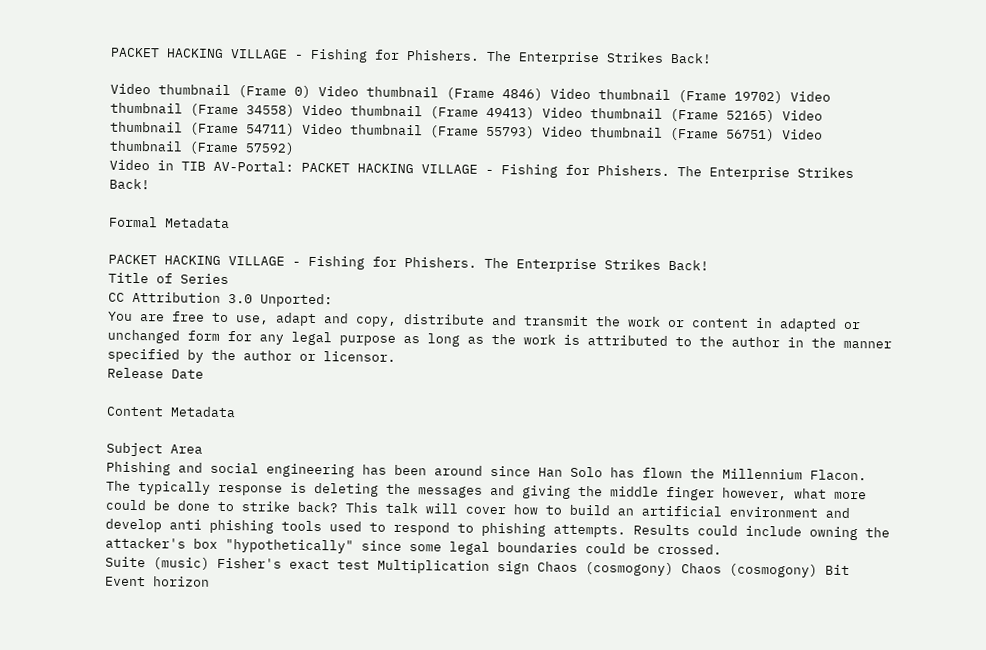PACKET HACKING VILLAGE - Fishing for Phishers. The Enterprise Strikes Back!

Video thumbnail (Frame 0) Video thumbnail (Frame 4846) Video thumbnail (Frame 19702) Video thumbnail (Frame 34558) Video thumbnail (Frame 49413) Video thumbnail (Frame 52165) Video thumbnail (Frame 54711) Video thumbnail (Frame 55793) Video thumbnail (Frame 56751) Video thumbnail (Frame 57592)
Video in TIB AV-Portal: PACKET HACKING VILLAGE - Fishing for Phishers. The Enterprise Strikes Back!

Formal Metadata

PACKET HACKING VILLAGE - Fishing for Phishers. The Enterprise Strikes Back!
Title of Series
CC Attribution 3.0 Unported:
You are free to use, adapt and copy, distribute and transmit the work or content in adapted or unchanged form for any legal purpose as long as the work is attributed to the author in the manner specified by the author or licensor.
Release Date

Content Metadata

Subject Area
Phishing and social engineering has been around since Han Solo has flown the Millennium Flacon. The typically response is deleting the messages and giving the middle finger however, what more could be done to strike back? This talk will cover how to build an artificial environment and develop anti phishing tools used to respond to phishing attempts. Results could include owning the attacker's box "hypothetically" since some legal boundaries could be crossed.
Suite (music) Fisher's exact test Multiplication sign Chaos (cosmogony) Chaos (cosmogony) Bit Event horizon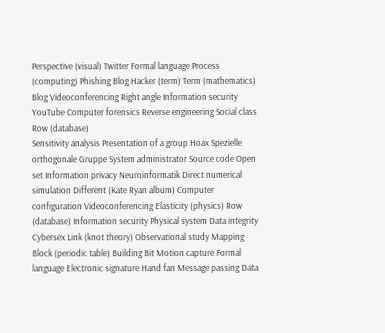Perspective (visual) Twitter Formal language Process (computing) Phishing Blog Hacker (term) Term (mathematics) Blog Videoconferencing Right angle Information security YouTube Computer forensics Reverse engineering Social class Row (database)
Sensitivity analysis Presentation of a group Hoax Spezielle orthogonale Gruppe System administrator Source code Open set Information privacy Neuroinformatik Direct numerical simulation Different (Kate Ryan album) Computer configuration Videoconferencing Elasticity (physics) Row (database) Information security Physical system Data integrity Cybersex Link (knot theory) Observational study Mapping Block (periodic table) Building Bit Motion capture Formal language Electronic signature Hand fan Message passing Data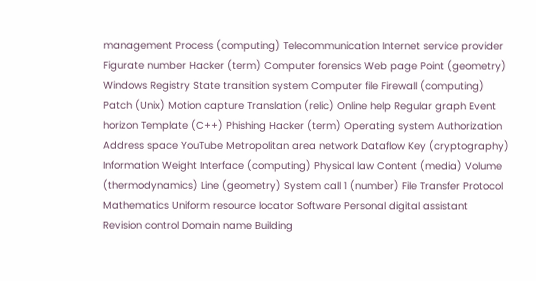management Process (computing) Telecommunication Internet service provider Figurate number Hacker (term) Computer forensics Web page Point (geometry) Windows Registry State transition system Computer file Firewall (computing) Patch (Unix) Motion capture Translation (relic) Online help Regular graph Event horizon Template (C++) Phishing Hacker (term) Operating system Authorization Address space YouTube Metropolitan area network Dataflow Key (cryptography) Information Weight Interface (computing) Physical law Content (media) Volume (thermodynamics) Line (geometry) System call 1 (number) File Transfer Protocol Mathematics Uniform resource locator Software Personal digital assistant Revision control Domain name Building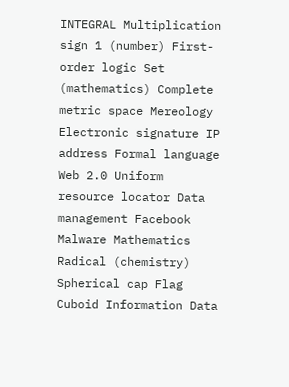INTEGRAL Multiplication sign 1 (number) First-order logic Set (mathematics) Complete metric space Mereology Electronic signature IP address Formal language Web 2.0 Uniform resource locator Data management Facebook Malware Mathematics Radical (chemistry) Spherical cap Flag Cuboid Information Data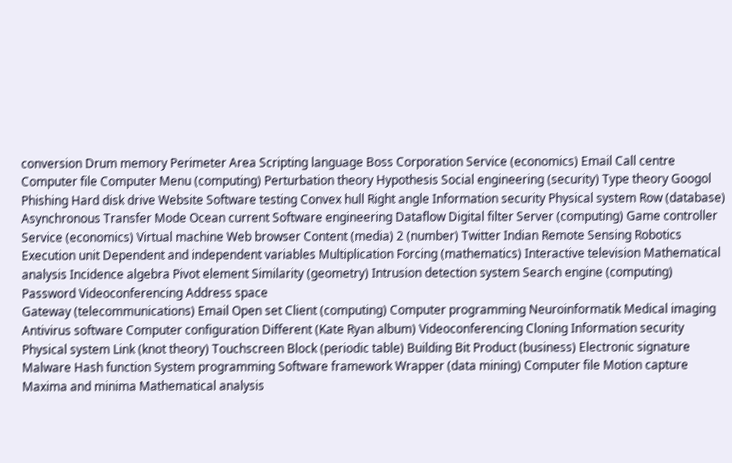conversion Drum memory Perimeter Area Scripting language Boss Corporation Service (economics) Email Call centre Computer file Computer Menu (computing) Perturbation theory Hypothesis Social engineering (security) Type theory Googol Phishing Hard disk drive Website Software testing Convex hull Right angle Information security Physical system Row (database) Asynchronous Transfer Mode Ocean current Software engineering Dataflow Digital filter Server (computing) Game controller Service (economics) Virtual machine Web browser Content (media) 2 (number) Twitter Indian Remote Sensing Robotics Execution unit Dependent and independent variables Multiplication Forcing (mathematics) Interactive television Mathematical analysis Incidence algebra Pivot element Similarity (geometry) Intrusion detection system Search engine (computing) Password Videoconferencing Address space
Gateway (telecommunications) Email Open set Client (computing) Computer programming Neuroinformatik Medical imaging Antivirus software Computer configuration Different (Kate Ryan album) Videoconferencing Cloning Information security Physical system Link (knot theory) Touchscreen Block (periodic table) Building Bit Product (business) Electronic signature Malware Hash function System programming Software framework Wrapper (data mining) Computer file Motion capture Maxima and minima Mathematical analysis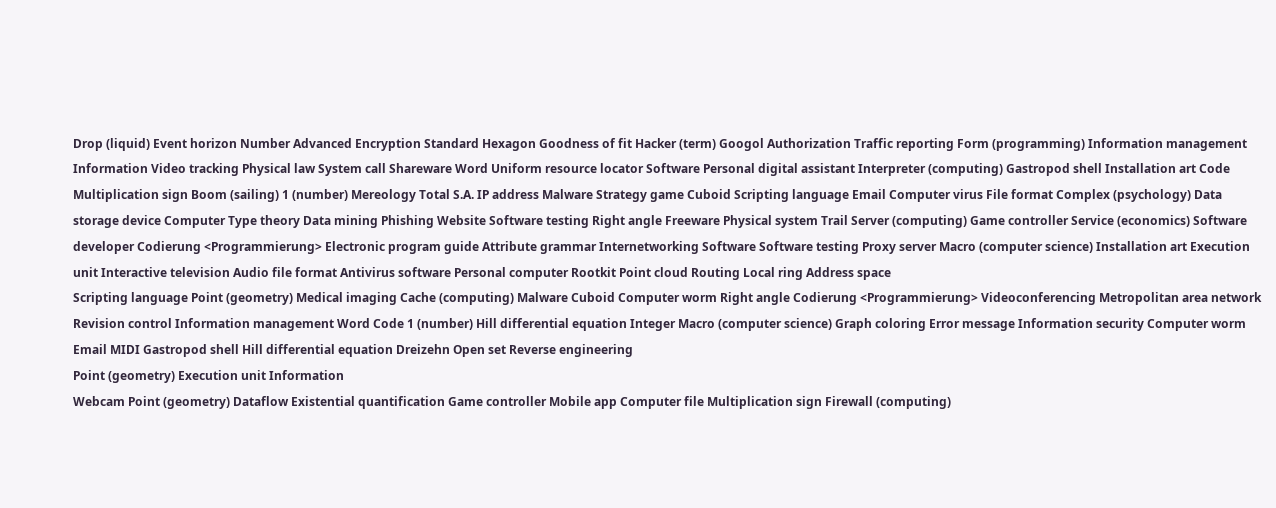Drop (liquid) Event horizon Number Advanced Encryption Standard Hexagon Goodness of fit Hacker (term) Googol Authorization Traffic reporting Form (programming) Information management Information Video tracking Physical law System call Shareware Word Uniform resource locator Software Personal digital assistant Interpreter (computing) Gastropod shell Installation art Code Multiplication sign Boom (sailing) 1 (number) Mereology Total S.A. IP address Malware Strategy game Cuboid Scripting language Email Computer virus File format Complex (psychology) Data storage device Computer Type theory Data mining Phishing Website Software testing Right angle Freeware Physical system Trail Server (computing) Game controller Service (economics) Software developer Codierung <Programmierung> Electronic program guide Attribute grammar Internetworking Software Software testing Proxy server Macro (computer science) Installation art Execution unit Interactive television Audio file format Antivirus software Personal computer Rootkit Point cloud Routing Local ring Address space
Scripting language Point (geometry) Medical imaging Cache (computing) Malware Cuboid Computer worm Right angle Codierung <Programmierung> Videoconferencing Metropolitan area network
Revision control Information management Word Code 1 (number) Hill differential equation Integer Macro (computer science) Graph coloring Error message Information security Computer worm
Email MIDI Gastropod shell Hill differential equation Dreizehn Open set Reverse engineering
Point (geometry) Execution unit Information
Webcam Point (geometry) Dataflow Existential quantification Game controller Mobile app Computer file Multiplication sign Firewall (computing)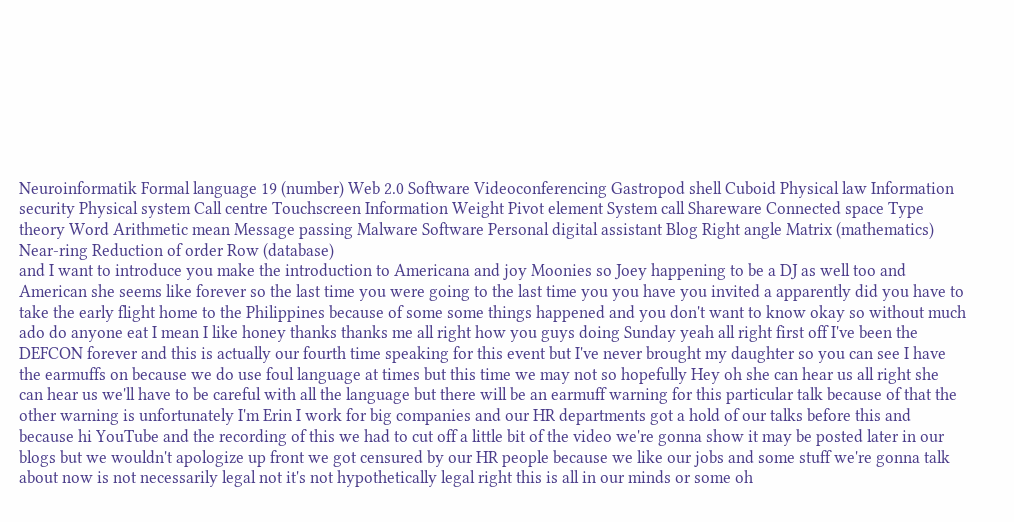Neuroinformatik Formal language 19 (number) Web 2.0 Software Videoconferencing Gastropod shell Cuboid Physical law Information security Physical system Call centre Touchscreen Information Weight Pivot element System call Shareware Connected space Type theory Word Arithmetic mean Message passing Malware Software Personal digital assistant Blog Right angle Matrix (mathematics) Near-ring Reduction of order Row (database)
and I want to introduce you make the introduction to Americana and joy Moonies so Joey happening to be a DJ as well too and American she seems like forever so the last time you were going to the last time you you have you invited a apparently did you have to take the early flight home to the Philippines because of some some things happened and you don't want to know okay so without much ado do anyone eat I mean I like honey thanks thanks me all right how you guys doing Sunday yeah all right first off I've been the DEFCON forever and this is actually our fourth time speaking for this event but I've never brought my daughter so you can see I have the earmuffs on because we do use foul language at times but this time we may not so hopefully Hey oh she can hear us all right she can hear us we'll have to be careful with all the language but there will be an earmuff warning for this particular talk because of that the other warning is unfortunately I'm Erin I work for big companies and our HR departments got a hold of our talks before this and because hi YouTube and the recording of this we had to cut off a little bit of the video we're gonna show it may be posted later in our blogs but we wouldn't apologize up front we got censured by our HR people because we like our jobs and some stuff we're gonna talk about now is not necessarily legal not it's not hypothetically legal right this is all in our minds or some oh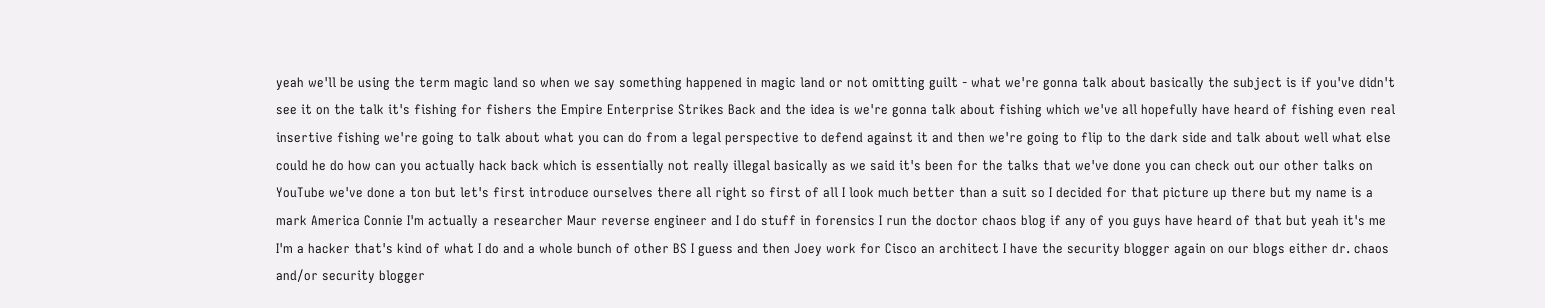yeah we'll be using the term magic land so when we say something happened in magic land or not omitting guilt - what we're gonna talk about basically the subject is if you've didn't see it on the talk it's fishing for fishers the Empire Enterprise Strikes Back and the idea is we're gonna talk about fishing which we've all hopefully have heard of fishing even real insertive fishing we're going to talk about what you can do from a legal perspective to defend against it and then we're going to flip to the dark side and talk about well what else could he do how can you actually hack back which is essentially not really illegal basically as we said it's been for the talks that we've done you can check out our other talks on YouTube we've done a ton but let's first introduce ourselves there all right so first of all I look much better than a suit so I decided for that picture up there but my name is a mark America Connie I'm actually a researcher Maur reverse engineer and I do stuff in forensics I run the doctor chaos blog if any of you guys have heard of that but yeah it's me I'm a hacker that's kind of what I do and a whole bunch of other BS I guess and then Joey work for Cisco an architect I have the security blogger again on our blogs either dr. chaos and/or security blogger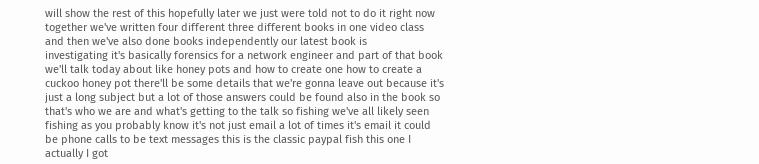will show the rest of this hopefully later we just were told not to do it right now together we've written four different three different books in one video class and then we've also done books independently our latest book is
investigating it's basically forensics for a network engineer and part of that book we'll talk today about like honey pots and how to create one how to create a cuckoo honey pot there'll be some details that we're gonna leave out because it's just a long subject but a lot of those answers could be found also in the book so that's who we are and what's getting to the talk so fishing we've all likely seen fishing as you probably know it's not just email a lot of times it's email it could be phone calls to be text messages this is the classic paypal fish this one I actually I got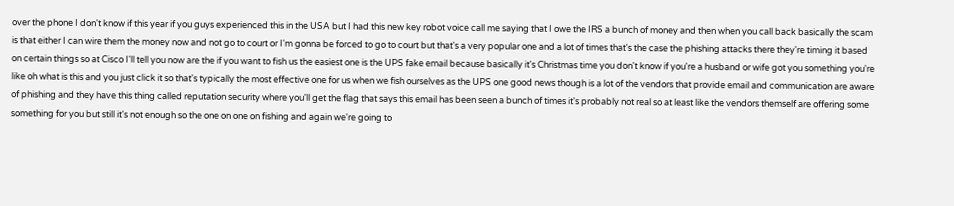over the phone I don't know if this year if you guys experienced this in the USA but I had this new key robot voice call me saying that I owe the IRS a bunch of money and then when you call back basically the scam is that either I can wire them the money now and not go to court or I'm gonna be forced to go to court but that's a very popular one and a lot of times that's the case the phishing attacks there they're timing it based on certain things so at Cisco I'll tell you now are the if you want to fish us the easiest one is the UPS fake email because basically it's Christmas time you don't know if you're a husband or wife got you something you're like oh what is this and you just click it so that's typically the most effective one for us when we fish ourselves as the UPS one good news though is a lot of the vendors that provide email and communication are aware of phishing and they have this thing called reputation security where you'll get the flag that says this email has been seen a bunch of times it's probably not real so at least like the vendors themself are offering some something for you but still it's not enough so the one on one on fishing and again we're going to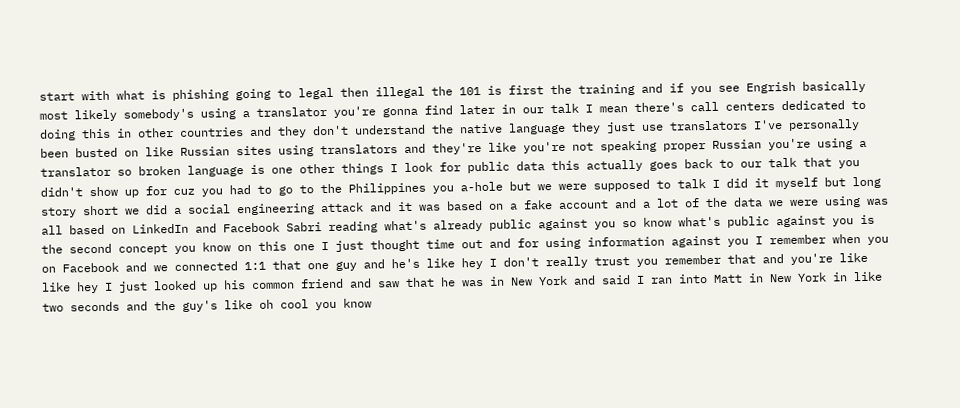start with what is phishing going to legal then illegal the 101 is first the training and if you see Engrish basically most likely somebody's using a translator you're gonna find later in our talk I mean there's call centers dedicated to doing this in other countries and they don't understand the native language they just use translators I've personally been busted on like Russian sites using translators and they're like you're not speaking proper Russian you're using a translator so broken language is one other things I look for public data this actually goes back to our talk that you didn't show up for cuz you had to go to the Philippines you a-hole but we were supposed to talk I did it myself but long story short we did a social engineering attack and it was based on a fake account and a lot of the data we were using was all based on LinkedIn and Facebook Sabri reading what's already public against you so know what's public against you is the second concept you know on this one I just thought time out and for using information against you I remember when you on Facebook and we connected 1:1 that one guy and he's like hey I don't really trust you remember that and you're like like hey I just looked up his common friend and saw that he was in New York and said I ran into Matt in New York in like two seconds and the guy's like oh cool you know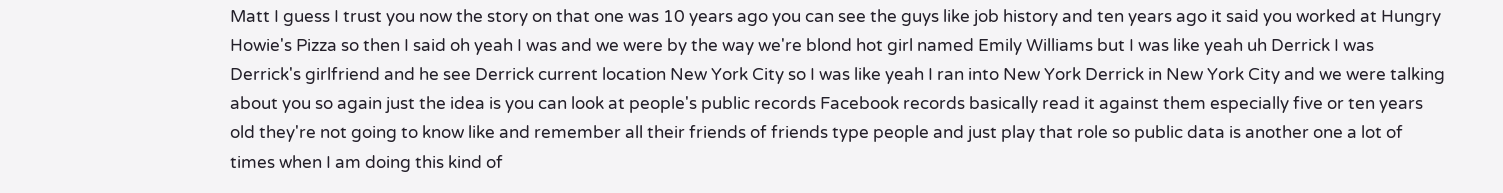Matt I guess I trust you now the story on that one was 10 years ago you can see the guys like job history and ten years ago it said you worked at Hungry Howie's Pizza so then I said oh yeah I was and we were by the way we're blond hot girl named Emily Williams but I was like yeah uh Derrick I was Derrick's girlfriend and he see Derrick current location New York City so I was like yeah I ran into New York Derrick in New York City and we were talking about you so again just the idea is you can look at people's public records Facebook records basically read it against them especially five or ten years old they're not going to know like and remember all their friends of friends type people and just play that role so public data is another one a lot of times when I am doing this kind of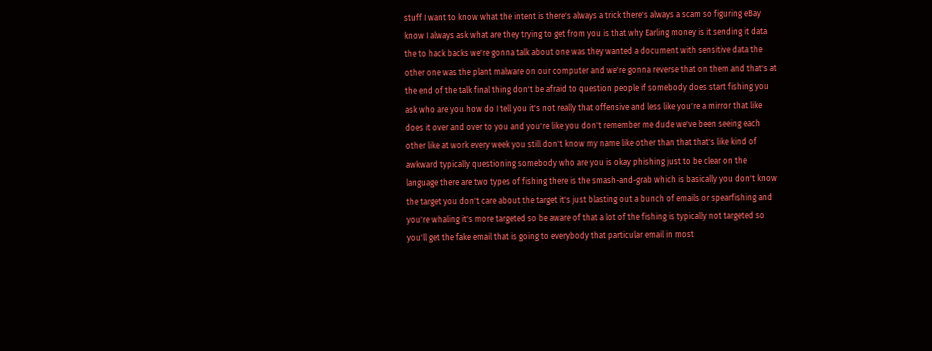stuff I want to know what the intent is there's always a trick there's always a scam so figuring eBay know I always ask what are they trying to get from you is that why Earling money is it sending it data the to hack backs we're gonna talk about one was they wanted a document with sensitive data the other one was the plant malware on our computer and we're gonna reverse that on them and that's at the end of the talk final thing don't be afraid to question people if somebody does start fishing you ask who are you how do I tell you it's not really that offensive and less like you're a mirror that like does it over and over to you and you're like you don't remember me dude we've been seeing each other like at work every week you still don't know my name like other than that that's like kind of awkward typically questioning somebody who are you is okay phishing just to be clear on the language there are two types of fishing there is the smash-and-grab which is basically you don't know the target you don't care about the target it's just blasting out a bunch of emails or spearfishing and you're whaling it's more targeted so be aware of that a lot of the fishing is typically not targeted so you'll get the fake email that is going to everybody that particular email in most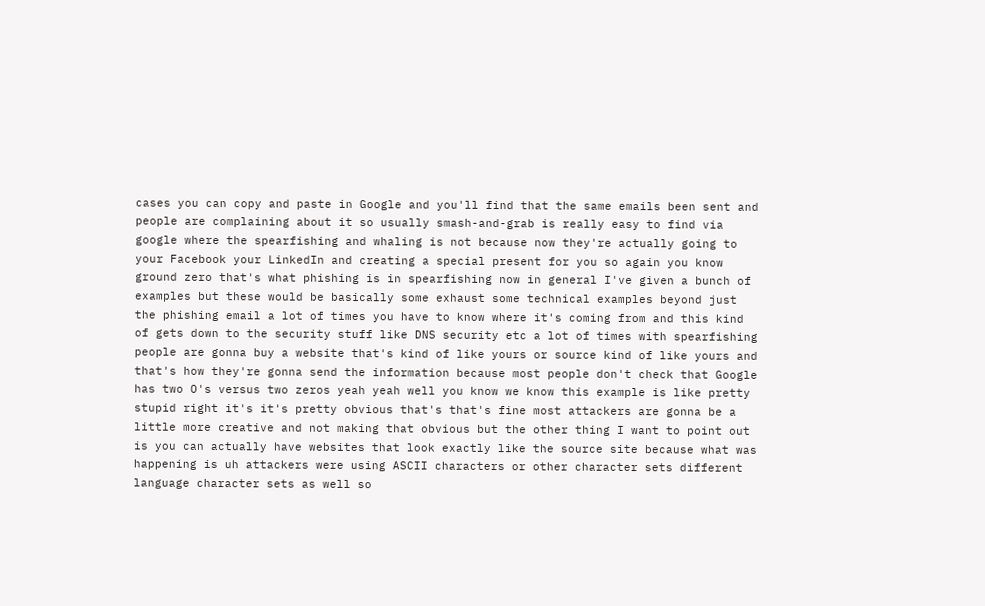cases you can copy and paste in Google and you'll find that the same emails been sent and people are complaining about it so usually smash-and-grab is really easy to find via google where the spearfishing and whaling is not because now they're actually going to your Facebook your LinkedIn and creating a special present for you so again you know ground zero that's what phishing is in spearfishing now in general I've given a bunch of examples but these would be basically some exhaust some technical examples beyond just the phishing email a lot of times you have to know where it's coming from and this kind of gets down to the security stuff like DNS security etc a lot of times with spearfishing people are gonna buy a website that's kind of like yours or source kind of like yours and that's how they're gonna send the information because most people don't check that Google has two O's versus two zeros yeah yeah well you know we know this example is like pretty stupid right it's it's pretty obvious that's that's fine most attackers are gonna be a little more creative and not making that obvious but the other thing I want to point out is you can actually have websites that look exactly like the source site because what was happening is uh attackers were using ASCII characters or other character sets different language character sets as well so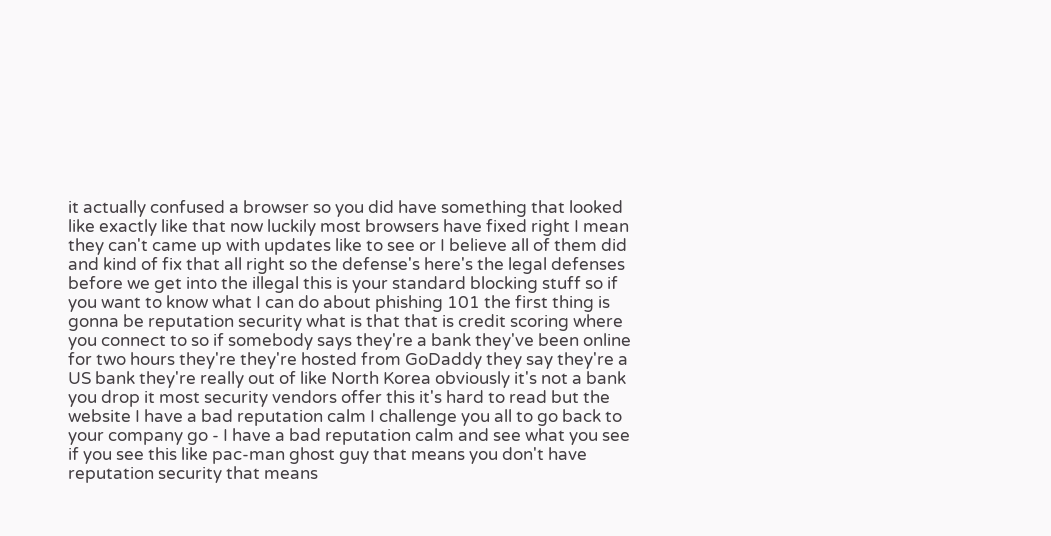it actually confused a browser so you did have something that looked like exactly like that now luckily most browsers have fixed right I mean they can't came up with updates like to see or I believe all of them did and kind of fix that all right so the defense's here's the legal defenses before we get into the illegal this is your standard blocking stuff so if you want to know what I can do about phishing 101 the first thing is gonna be reputation security what is that that is credit scoring where you connect to so if somebody says they're a bank they've been online for two hours they're they're hosted from GoDaddy they say they're a US bank they're really out of like North Korea obviously it's not a bank you drop it most security vendors offer this it's hard to read but the website I have a bad reputation calm I challenge you all to go back to your company go - I have a bad reputation calm and see what you see if you see this like pac-man ghost guy that means you don't have reputation security that means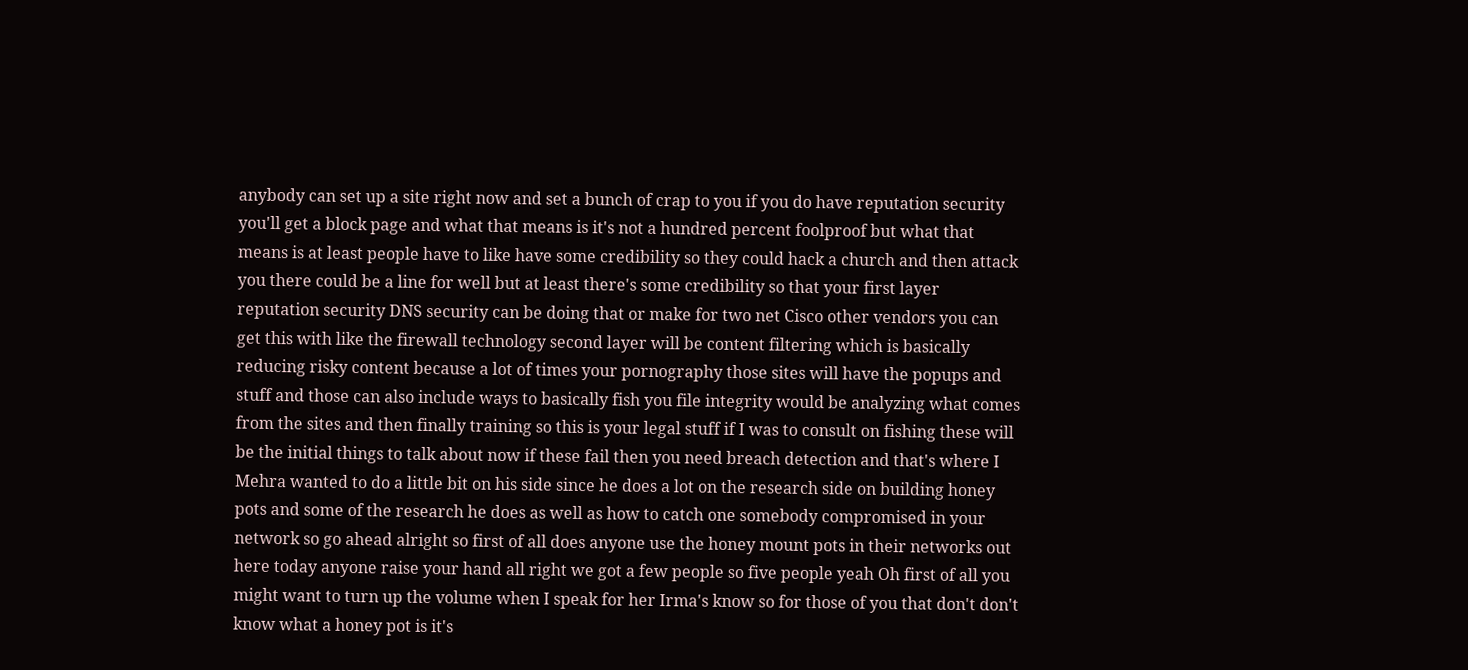anybody can set up a site right now and set a bunch of crap to you if you do have reputation security you'll get a block page and what that means is it's not a hundred percent foolproof but what that means is at least people have to like have some credibility so they could hack a church and then attack you there could be a line for well but at least there's some credibility so that your first layer reputation security DNS security can be doing that or make for two net Cisco other vendors you can get this with like the firewall technology second layer will be content filtering which is basically reducing risky content because a lot of times your pornography those sites will have the popups and stuff and those can also include ways to basically fish you file integrity would be analyzing what comes from the sites and then finally training so this is your legal stuff if I was to consult on fishing these will be the initial things to talk about now if these fail then you need breach detection and that's where I Mehra wanted to do a little bit on his side since he does a lot on the research side on building honey pots and some of the research he does as well as how to catch one somebody compromised in your network so go ahead alright so first of all does anyone use the honey mount pots in their networks out here today anyone raise your hand all right we got a few people so five people yeah Oh first of all you might want to turn up the volume when I speak for her Irma's know so for those of you that don't don't know what a honey pot is it's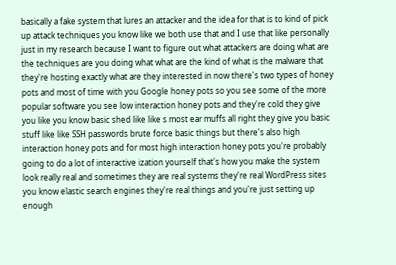basically a fake system that lures an attacker and the idea for that is to kind of pick up attack techniques you know like we both use that and I use that like personally just in my research because I want to figure out what attackers are doing what are the techniques are you doing what what are the kind of what is the malware that they're hosting exactly what are they interested in now there's two types of honey pots and most of time with you Google honey pots so you see some of the more popular software you see low interaction honey pots and they're cold they give you like you know basic shed like like s most ear muffs all right they give you basic stuff like like SSH passwords brute force basic things but there's also high interaction honey pots and for most high interaction honey pots you're probably going to do a lot of interactive ization yourself that's how you make the system look really real and sometimes they are real systems they're real WordPress sites you know elastic search engines they're real things and you're just setting up enough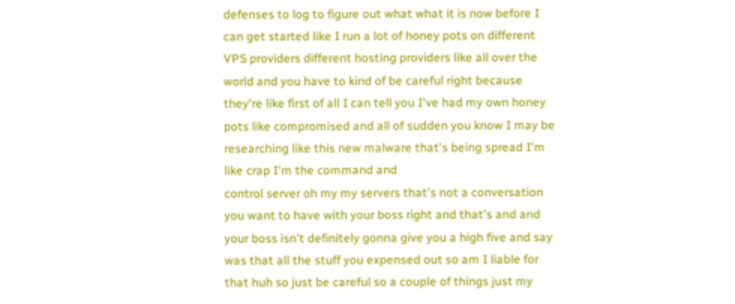defenses to log to figure out what what it is now before I can get started like I run a lot of honey pots on different VPS providers different hosting providers like all over the world and you have to kind of be careful right because they're like first of all I can tell you I've had my own honey pots like compromised and all of sudden you know I may be researching like this new malware that's being spread I'm like crap I'm the command and
control server oh my my servers that's not a conversation you want to have with your boss right and that's and and your boss isn't definitely gonna give you a high five and say was that all the stuff you expensed out so am I liable for that huh so just be careful so a couple of things just my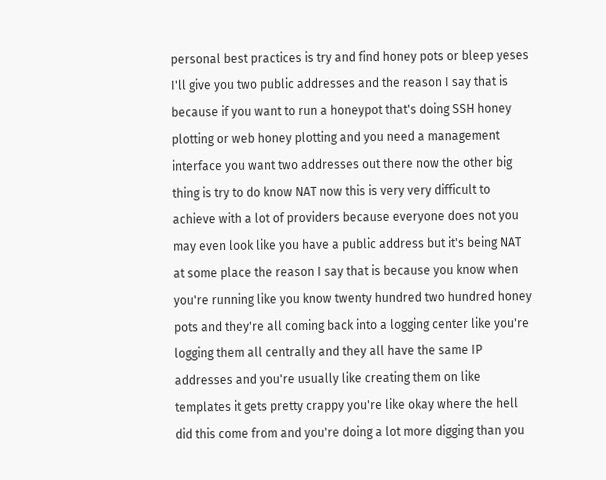personal best practices is try and find honey pots or bleep yeses I'll give you two public addresses and the reason I say that is because if you want to run a honeypot that's doing SSH honey plotting or web honey plotting and you need a management interface you want two addresses out there now the other big thing is try to do know NAT now this is very very difficult to achieve with a lot of providers because everyone does not you may even look like you have a public address but it's being NAT at some place the reason I say that is because you know when you're running like you know twenty hundred two hundred honey pots and they're all coming back into a logging center like you're logging them all centrally and they all have the same IP addresses and you're usually like creating them on like templates it gets pretty crappy you're like okay where the hell did this come from and you're doing a lot more digging than you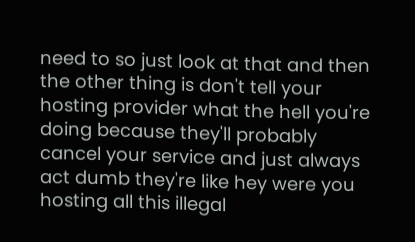need to so just look at that and then the other thing is don't tell your hosting provider what the hell you're doing because they'll probably cancel your service and just always act dumb they're like hey were you hosting all this illegal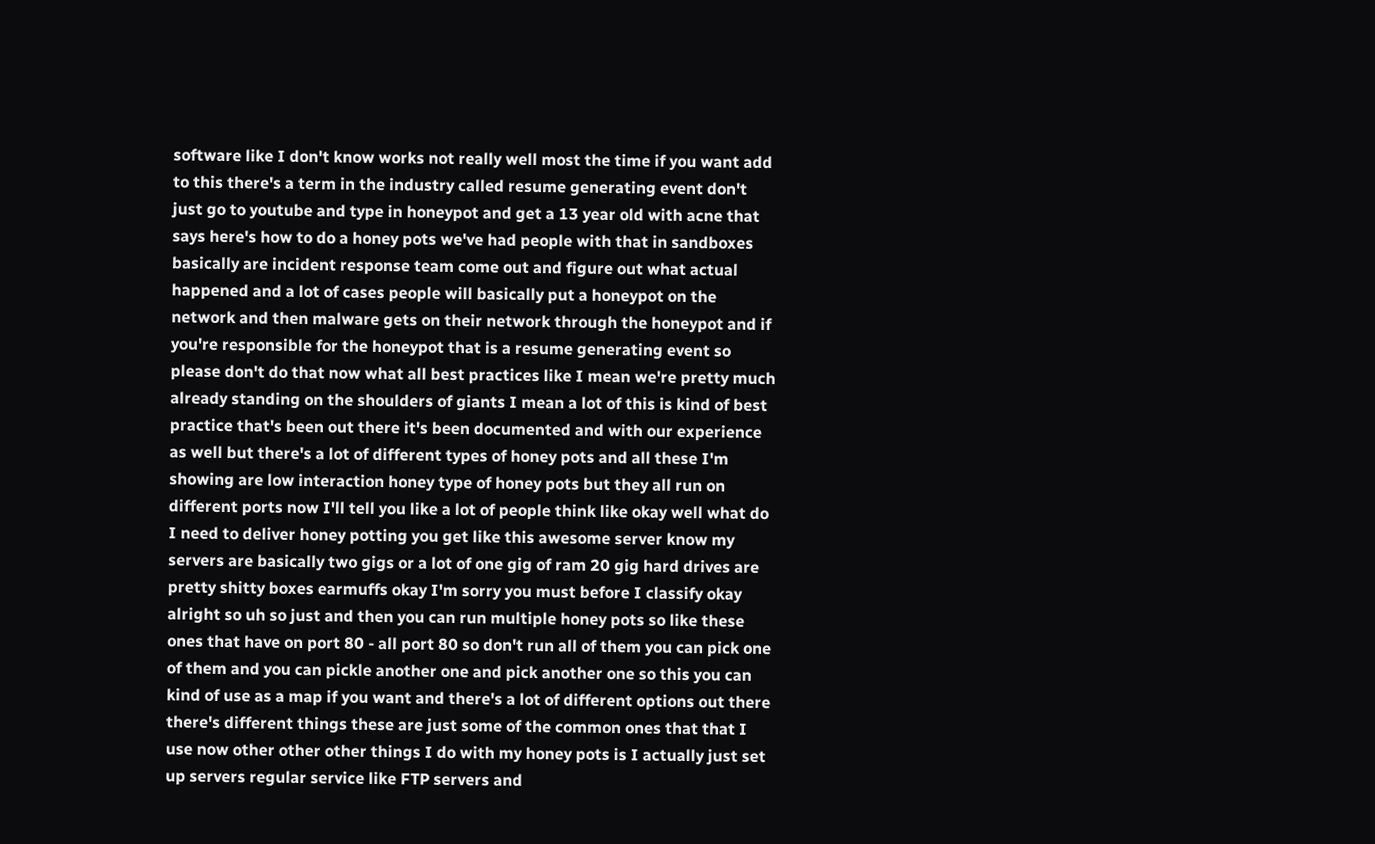software like I don't know works not really well most the time if you want add to this there's a term in the industry called resume generating event don't just go to youtube and type in honeypot and get a 13 year old with acne that says here's how to do a honey pots we've had people with that in sandboxes basically are incident response team come out and figure out what actual happened and a lot of cases people will basically put a honeypot on the network and then malware gets on their network through the honeypot and if you're responsible for the honeypot that is a resume generating event so please don't do that now what all best practices like I mean we're pretty much already standing on the shoulders of giants I mean a lot of this is kind of best practice that's been out there it's been documented and with our experience as well but there's a lot of different types of honey pots and all these I'm showing are low interaction honey type of honey pots but they all run on different ports now I'll tell you like a lot of people think like okay well what do I need to deliver honey potting you get like this awesome server know my servers are basically two gigs or a lot of one gig of ram 20 gig hard drives are pretty shitty boxes earmuffs okay I'm sorry you must before I classify okay alright so uh so just and then you can run multiple honey pots so like these ones that have on port 80 - all port 80 so don't run all of them you can pick one of them and you can pickle another one and pick another one so this you can kind of use as a map if you want and there's a lot of different options out there there's different things these are just some of the common ones that that I use now other other other things I do with my honey pots is I actually just set up servers regular service like FTP servers and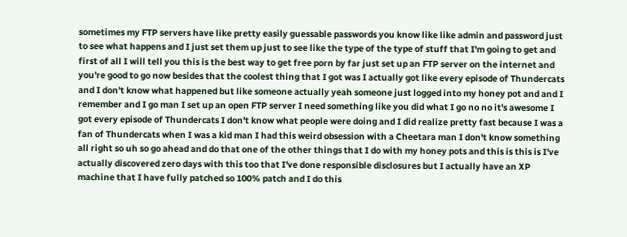sometimes my FTP servers have like pretty easily guessable passwords you know like like admin and password just to see what happens and I just set them up just to see like the type of the type of stuff that I'm going to get and first of all I will tell you this is the best way to get free porn by far just set up an FTP server on the internet and you're good to go now besides that the coolest thing that I got was I actually got like every episode of Thundercats and I don't know what happened but like someone actually yeah someone just logged into my honey pot and and I remember and I go man I set up an open FTP server I need something like you did what I go no no it's awesome I got every episode of Thundercats I don't know what people were doing and I did realize pretty fast because I was a fan of Thundercats when I was a kid man I had this weird obsession with a Cheetara man I don't know something all right so uh so go ahead and do that one of the other things that I do with my honey pots and this is this is I've actually discovered zero days with this too that I've done responsible disclosures but I actually have an XP machine that I have fully patched so 100% patch and I do this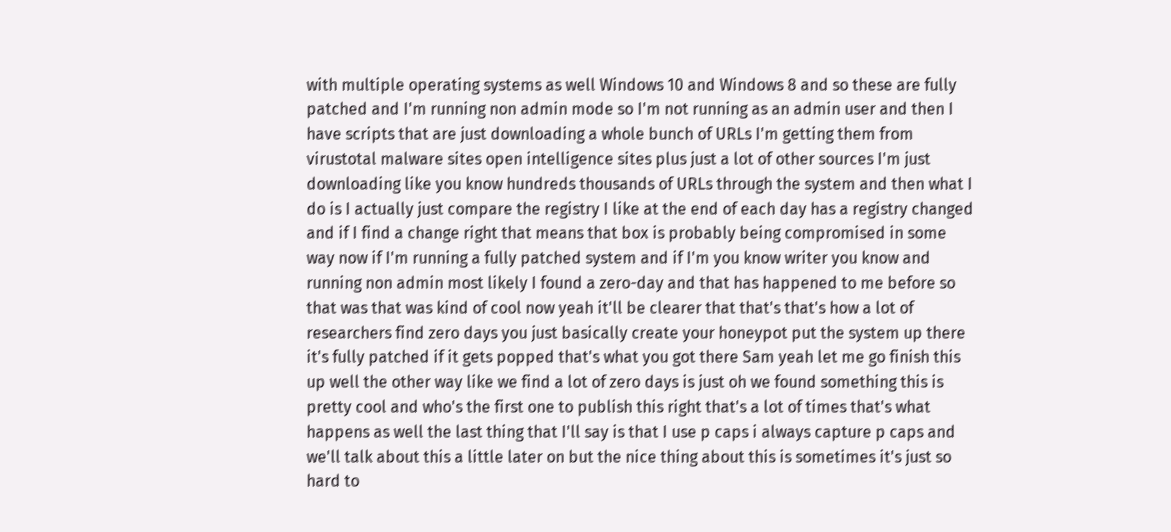with multiple operating systems as well Windows 10 and Windows 8 and so these are fully patched and I'm running non admin mode so I'm not running as an admin user and then I have scripts that are just downloading a whole bunch of URLs I'm getting them from virustotal malware sites open intelligence sites plus just a lot of other sources I'm just downloading like you know hundreds thousands of URLs through the system and then what I do is I actually just compare the registry I like at the end of each day has a registry changed and if I find a change right that means that box is probably being compromised in some way now if I'm running a fully patched system and if I'm you know writer you know and running non admin most likely I found a zero-day and that has happened to me before so that was that was kind of cool now yeah it'll be clearer that that's that's how a lot of researchers find zero days you just basically create your honeypot put the system up there it's fully patched if it gets popped that's what you got there Sam yeah let me go finish this up well the other way like we find a lot of zero days is just oh we found something this is pretty cool and who's the first one to publish this right that's a lot of times that's what happens as well the last thing that I'll say is that I use p caps i always capture p caps and we'll talk about this a little later on but the nice thing about this is sometimes it's just so hard to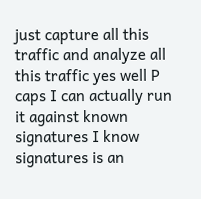just capture all this traffic and analyze all this traffic yes well P caps I can actually run it against known signatures I know signatures is an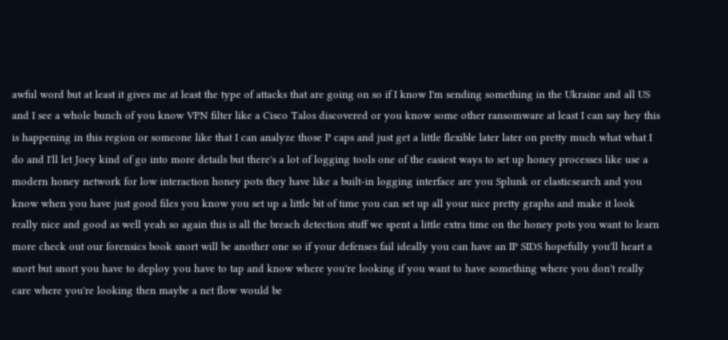awful word but at least it gives me at least the type of attacks that are going on so if I know I'm sending something in the Ukraine and all US and I see a whole bunch of you know VPN filter like a Cisco Talos discovered or you know some other ransomware at least I can say hey this is happening in this region or someone like that I can analyze those P caps and just get a little flexible later later on pretty much what what I do and I'll let Joey kind of go into more details but there's a lot of logging tools one of the easiest ways to set up honey processes like use a modern honey network for low interaction honey pots they have like a built-in logging interface are you Splunk or elasticsearch and you know when you have just good files you know you set up a little bit of time you can set up all your nice pretty graphs and make it look really nice and good as well yeah so again this is all the breach detection stuff we spent a little extra time on the honey pots you want to learn more check out our forensics book snort will be another one so if your defenses fail ideally you can have an IP SIDS hopefully you'll heart a snort but snort you have to deploy you have to tap and know where you're looking if you want to have something where you don't really care where you're looking then maybe a net flow would be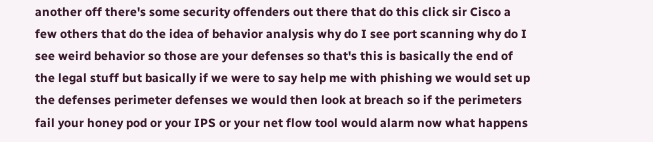another off there's some security offenders out there that do this click sir Cisco a few others that do the idea of behavior analysis why do I see port scanning why do I see weird behavior so those are your defenses so that's this is basically the end of the legal stuff but basically if we were to say help me with phishing we would set up the defenses perimeter defenses we would then look at breach so if the perimeters fail your honey pod or your IPS or your net flow tool would alarm now what happens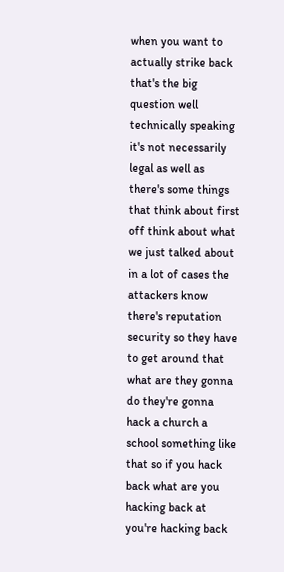when you want to actually strike back that's the big question well technically speaking it's not necessarily legal as well as there's some things that think about first off think about what we just talked about in a lot of cases the attackers know there's reputation security so they have to get around that what are they gonna do they're gonna hack a church a school something like that so if you hack back what are you hacking back at you're hacking back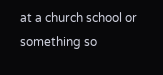at a church school or something so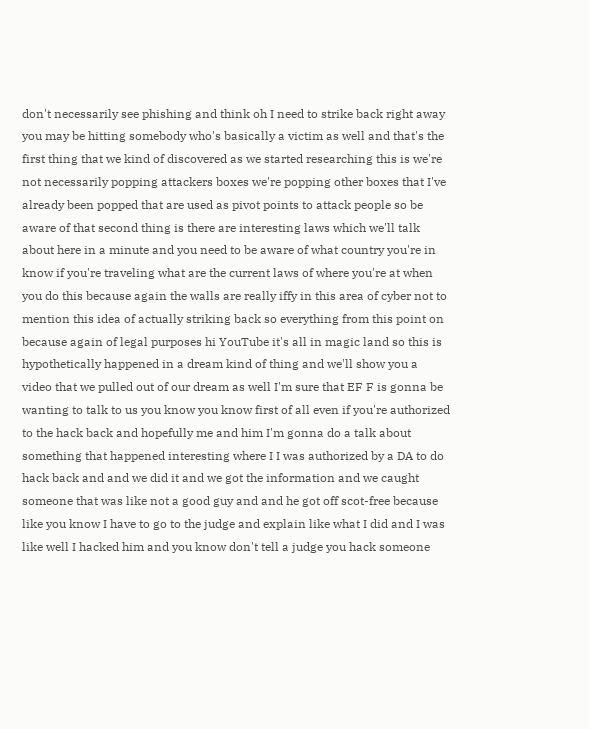don't necessarily see phishing and think oh I need to strike back right away you may be hitting somebody who's basically a victim as well and that's the first thing that we kind of discovered as we started researching this is we're not necessarily popping attackers boxes we're popping other boxes that I've already been popped that are used as pivot points to attack people so be aware of that second thing is there are interesting laws which we'll talk about here in a minute and you need to be aware of what country you're in know if you're traveling what are the current laws of where you're at when you do this because again the walls are really iffy in this area of cyber not to mention this idea of actually striking back so everything from this point on because again of legal purposes hi YouTube it's all in magic land so this is hypothetically happened in a dream kind of thing and we'll show you a video that we pulled out of our dream as well I'm sure that EF F is gonna be wanting to talk to us you know you know first of all even if you're authorized to the hack back and hopefully me and him I'm gonna do a talk about something that happened interesting where I I was authorized by a DA to do hack back and and we did it and we got the information and we caught someone that was like not a good guy and and he got off scot-free because like you know I have to go to the judge and explain like what I did and I was like well I hacked him and you know don't tell a judge you hack someone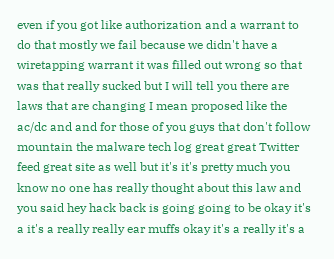even if you got like authorization and a warrant to do that mostly we fail because we didn't have a wiretapping warrant it was filled out wrong so that was that really sucked but I will tell you there are laws that are changing I mean proposed like the ac/dc and and for those of you guys that don't follow mountain the malware tech log great great Twitter feed great site as well but it's it's pretty much you know no one has really thought about this law and you said hey hack back is going going to be okay it's a it's a really really ear muffs okay it's a really it's a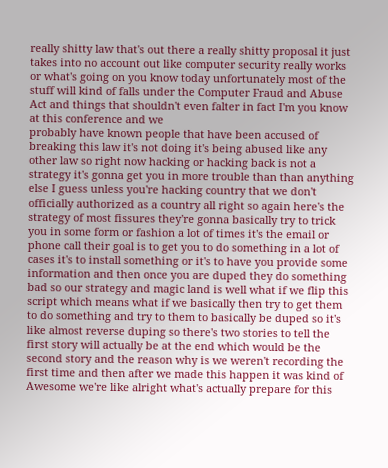really shitty law that's out there a really shitty proposal it just takes into no account out like computer security really works or what's going on you know today unfortunately most of the stuff will kind of falls under the Computer Fraud and Abuse Act and things that shouldn't even falter in fact I'm you know at this conference and we
probably have known people that have been accused of breaking this law it's not doing it's being abused like any other law so right now hacking or hacking back is not a strategy it's gonna get you in more trouble than than anything else I guess unless you're hacking country that we don't officially authorized as a country all right so again here's the strategy of most fissures they're gonna basically try to trick you in some form or fashion a lot of times it's the email or phone call their goal is to get you to do something in a lot of cases it's to install something or it's to have you provide some information and then once you are duped they do something bad so our strategy and magic land is well what if we flip this script which means what if we basically then try to get them to do something and try to them to basically be duped so it's like almost reverse duping so there's two stories to tell the first story will actually be at the end which would be the second story and the reason why is we weren't recording the first time and then after we made this happen it was kind of Awesome we're like alright what's actually prepare for this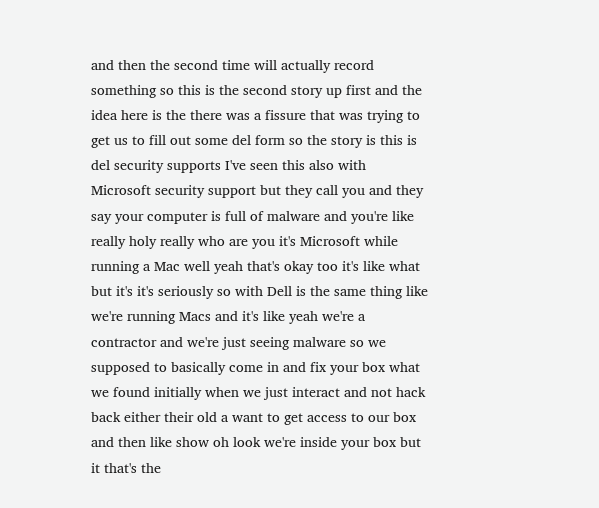and then the second time will actually record something so this is the second story up first and the idea here is the there was a fissure that was trying to get us to fill out some del form so the story is this is del security supports I've seen this also with Microsoft security support but they call you and they say your computer is full of malware and you're like really holy really who are you it's Microsoft while running a Mac well yeah that's okay too it's like what but it's it's seriously so with Dell is the same thing like we're running Macs and it's like yeah we're a contractor and we're just seeing malware so we supposed to basically come in and fix your box what we found initially when we just interact and not hack back either their old a want to get access to our box and then like show oh look we're inside your box but it that's the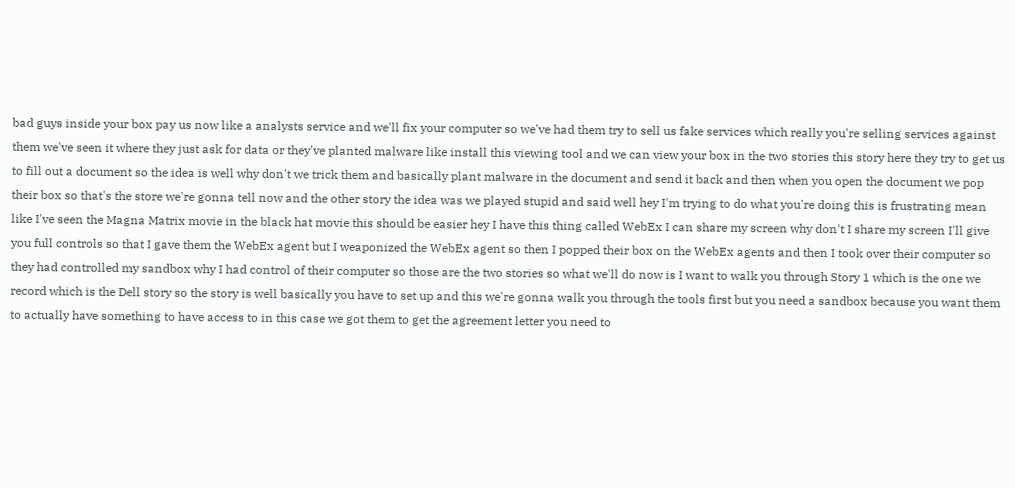bad guys inside your box pay us now like a analysts service and we'll fix your computer so we've had them try to sell us fake services which really you're selling services against them we've seen it where they just ask for data or they've planted malware like install this viewing tool and we can view your box in the two stories this story here they try to get us to fill out a document so the idea is well why don't we trick them and basically plant malware in the document and send it back and then when you open the document we pop their box so that's the store we're gonna tell now and the other story the idea was we played stupid and said well hey I'm trying to do what you're doing this is frustrating mean like I've seen the Magna Matrix movie in the black hat movie this should be easier hey I have this thing called WebEx I can share my screen why don't I share my screen I'll give you full controls so that I gave them the WebEx agent but I weaponized the WebEx agent so then I popped their box on the WebEx agents and then I took over their computer so they had controlled my sandbox why I had control of their computer so those are the two stories so what we'll do now is I want to walk you through Story 1 which is the one we record which is the Dell story so the story is well basically you have to set up and this we're gonna walk you through the tools first but you need a sandbox because you want them to actually have something to have access to in this case we got them to get the agreement letter you need to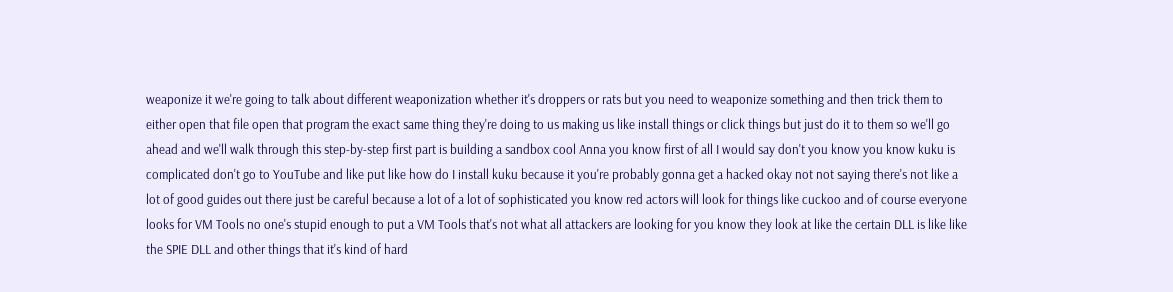weaponize it we're going to talk about different weaponization whether it's droppers or rats but you need to weaponize something and then trick them to either open that file open that program the exact same thing they're doing to us making us like install things or click things but just do it to them so we'll go ahead and we'll walk through this step-by-step first part is building a sandbox cool Anna you know first of all I would say don't you know you know kuku is complicated don't go to YouTube and like put like how do I install kuku because it you're probably gonna get a hacked okay not not saying there's not like a lot of good guides out there just be careful because a lot of a lot of sophisticated you know red actors will look for things like cuckoo and of course everyone looks for VM Tools no one's stupid enough to put a VM Tools that's not what all attackers are looking for you know they look at like the certain DLL is like like the SPIE DLL and other things that it's kind of hard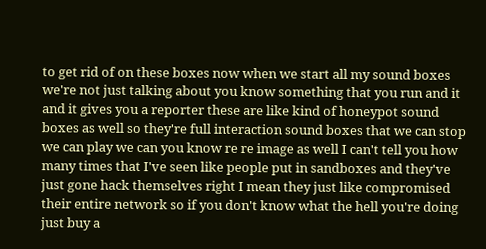to get rid of on these boxes now when we start all my sound boxes we're not just talking about you know something that you run and it and it gives you a reporter these are like kind of honeypot sound boxes as well so they're full interaction sound boxes that we can stop we can play we can you know re re image as well I can't tell you how many times that I've seen like people put in sandboxes and they've just gone hack themselves right I mean they just like compromised their entire network so if you don't know what the hell you're doing just buy a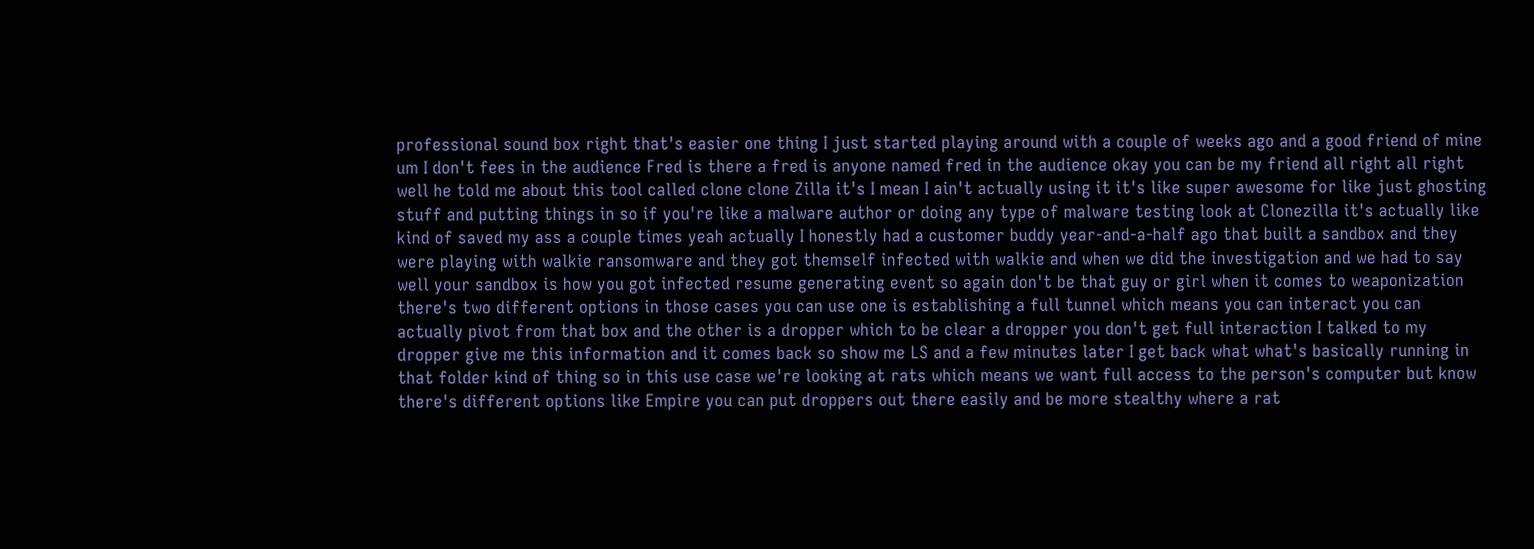professional sound box right that's easier one thing I just started playing around with a couple of weeks ago and a good friend of mine um I don't fees in the audience Fred is there a fred is anyone named fred in the audience okay you can be my friend all right all right well he told me about this tool called clone clone Zilla it's I mean I ain't actually using it it's like super awesome for like just ghosting stuff and putting things in so if you're like a malware author or doing any type of malware testing look at Clonezilla it's actually like kind of saved my ass a couple times yeah actually I honestly had a customer buddy year-and-a-half ago that built a sandbox and they were playing with walkie ransomware and they got themself infected with walkie and when we did the investigation and we had to say well your sandbox is how you got infected resume generating event so again don't be that guy or girl when it comes to weaponization there's two different options in those cases you can use one is establishing a full tunnel which means you can interact you can actually pivot from that box and the other is a dropper which to be clear a dropper you don't get full interaction I talked to my dropper give me this information and it comes back so show me LS and a few minutes later I get back what what's basically running in that folder kind of thing so in this use case we're looking at rats which means we want full access to the person's computer but know there's different options like Empire you can put droppers out there easily and be more stealthy where a rat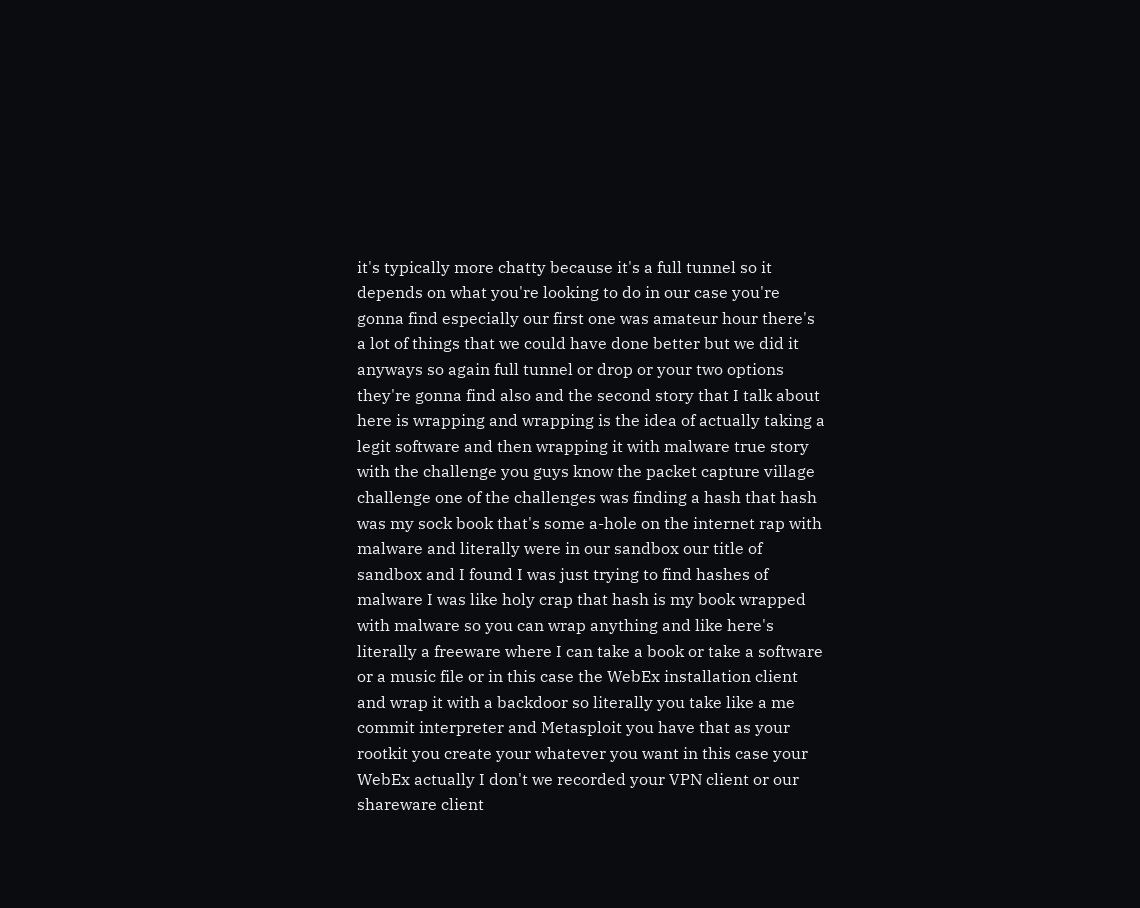it's typically more chatty because it's a full tunnel so it depends on what you're looking to do in our case you're gonna find especially our first one was amateur hour there's a lot of things that we could have done better but we did it anyways so again full tunnel or drop or your two options they're gonna find also and the second story that I talk about here is wrapping and wrapping is the idea of actually taking a legit software and then wrapping it with malware true story with the challenge you guys know the packet capture village challenge one of the challenges was finding a hash that hash was my sock book that's some a-hole on the internet rap with malware and literally were in our sandbox our title of sandbox and I found I was just trying to find hashes of malware I was like holy crap that hash is my book wrapped with malware so you can wrap anything and like here's literally a freeware where I can take a book or take a software or a music file or in this case the WebEx installation client and wrap it with a backdoor so literally you take like a me commit interpreter and Metasploit you have that as your rootkit you create your whatever you want in this case your WebEx actually I don't we recorded your VPN client or our shareware client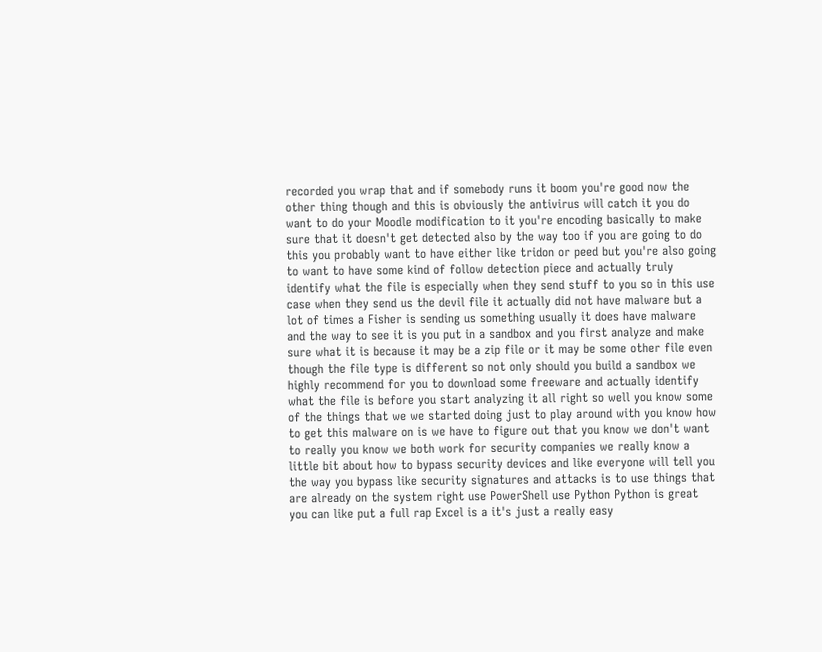recorded you wrap that and if somebody runs it boom you're good now the other thing though and this is obviously the antivirus will catch it you do want to do your Moodle modification to it you're encoding basically to make sure that it doesn't get detected also by the way too if you are going to do this you probably want to have either like tridon or peed but you're also going to want to have some kind of follow detection piece and actually truly identify what the file is especially when they send stuff to you so in this use case when they send us the devil file it actually did not have malware but a lot of times a Fisher is sending us something usually it does have malware and the way to see it is you put in a sandbox and you first analyze and make sure what it is because it may be a zip file or it may be some other file even though the file type is different so not only should you build a sandbox we highly recommend for you to download some freeware and actually identify what the file is before you start analyzing it all right so well you know some of the things that we we started doing just to play around with you know how to get this malware on is we have to figure out that you know we don't want to really you know we both work for security companies we really know a little bit about how to bypass security devices and like everyone will tell you the way you bypass like security signatures and attacks is to use things that are already on the system right use PowerShell use Python Python is great you can like put a full rap Excel is a it's just a really easy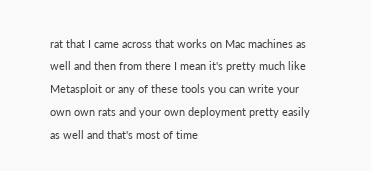rat that I came across that works on Mac machines as well and then from there I mean it's pretty much like Metasploit or any of these tools you can write your own own rats and your own deployment pretty easily as well and that's most of time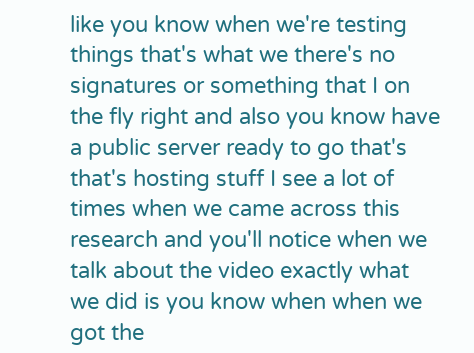like you know when we're testing things that's what we there's no signatures or something that I on the fly right and also you know have a public server ready to go that's that's hosting stuff I see a lot of times when we came across this research and you'll notice when we talk about the video exactly what we did is you know when when we got the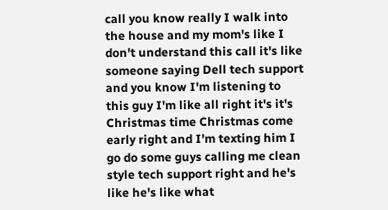call you know really I walk into the house and my mom's like I don't understand this call it's like someone saying Dell tech support and you know I'm listening to this guy I'm like all right it's it's Christmas time Christmas come early right and I'm texting him I go do some guys calling me clean style tech support right and he's like he's like what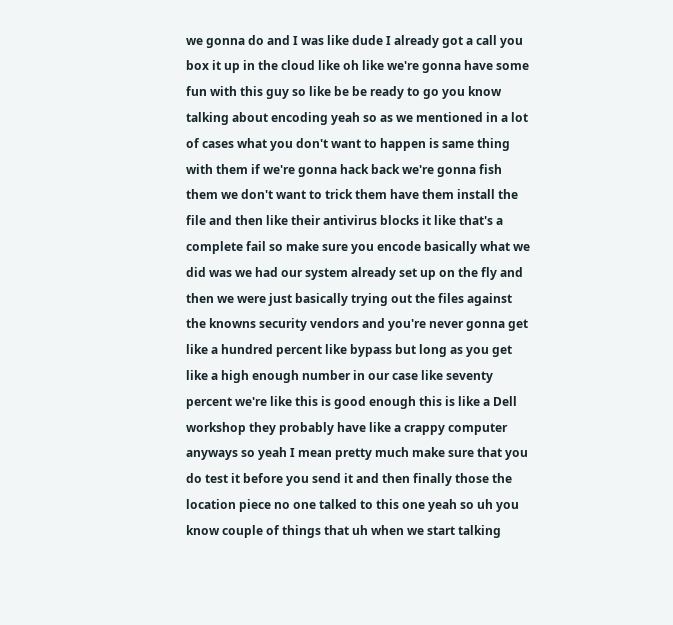we gonna do and I was like dude I already got a call you box it up in the cloud like oh like we're gonna have some fun with this guy so like be be ready to go you know
talking about encoding yeah so as we mentioned in a lot of cases what you don't want to happen is same thing with them if we're gonna hack back we're gonna fish them we don't want to trick them have them install the file and then like their antivirus blocks it like that's a complete fail so make sure you encode basically what we did was we had our system already set up on the fly and then we were just basically trying out the files against the knowns security vendors and you're never gonna get like a hundred percent like bypass but long as you get like a high enough number in our case like seventy percent we're like this is good enough this is like a Dell workshop they probably have like a crappy computer anyways so yeah I mean pretty much make sure that you do test it before you send it and then finally those the location piece no one talked to this one yeah so uh you know couple of things that uh when we start talking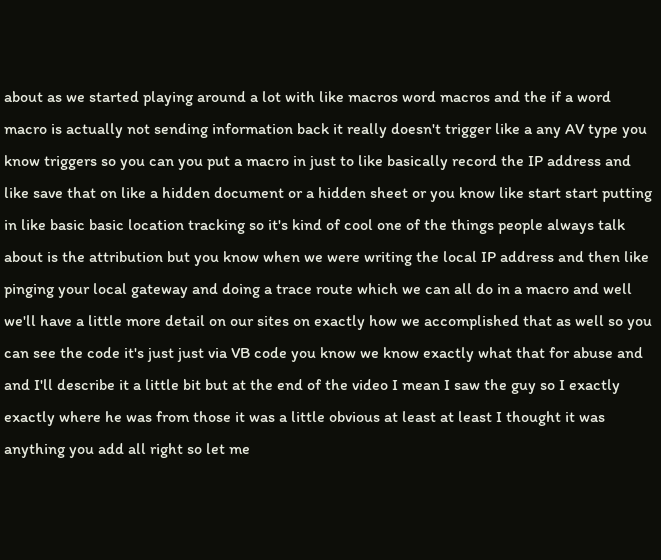about as we started playing around a lot with like macros word macros and the if a word macro is actually not sending information back it really doesn't trigger like a any AV type you know triggers so you can you put a macro in just to like basically record the IP address and like save that on like a hidden document or a hidden sheet or you know like start start putting in like basic basic location tracking so it's kind of cool one of the things people always talk about is the attribution but you know when we were writing the local IP address and then like pinging your local gateway and doing a trace route which we can all do in a macro and well we'll have a little more detail on our sites on exactly how we accomplished that as well so you can see the code it's just just via VB code you know we know exactly what that for abuse and and I'll describe it a little bit but at the end of the video I mean I saw the guy so I exactly exactly where he was from those it was a little obvious at least at least I thought it was anything you add all right so let me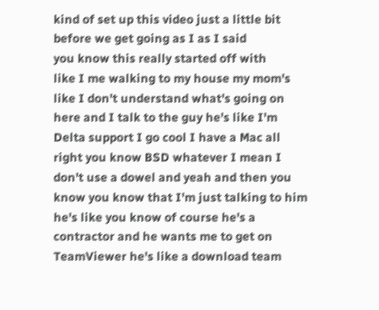kind of set up this video just a little bit before we get going as I as I said
you know this really started off with
like I me walking to my house my mom's like I don't understand what's going on here and I talk to the guy he's like I'm Delta support I go cool I have a Mac all right you know BSD whatever I mean I don't use a dowel and yeah and then you know you know that I'm just talking to him he's like you know of course he's a contractor and he wants me to get on TeamViewer he's like a download team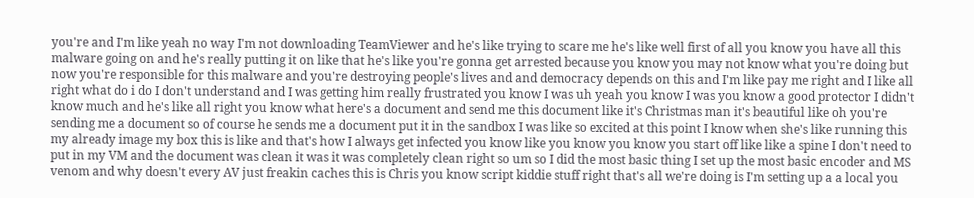you're and I'm like yeah no way I'm not downloading TeamViewer and he's like trying to scare me he's like well first of all you know you have all this malware going on and he's really putting it on like that he's like you're gonna get arrested because you know you may not know what you're doing but now you're responsible for this malware and you're destroying people's lives and and democracy depends on this and I'm like pay me right and I like all right what do i do I don't understand and I was getting him really frustrated you know I was uh yeah you know I was you know a good protector I didn't know much and he's like all right you know what here's a document and send me this document like it's Christmas man it's beautiful like oh you're sending me a document so of course he sends me a document put it in the sandbox I was like so excited at this point I know when she's like running this my already image my box this is like and that's how I always get infected you know like you know you know you start off like like a spine I don't need to put in my VM and the document was clean it was it was completely clean right so um so I did the most basic thing I set up the most basic encoder and MS venom and why doesn't every AV just freakin caches this is Chris you know script kiddie stuff right that's all we're doing is I'm setting up a a local you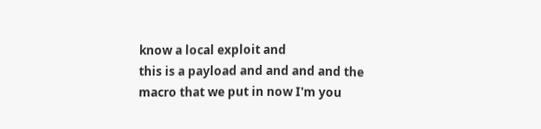know a local exploit and
this is a payload and and and and the macro that we put in now I'm you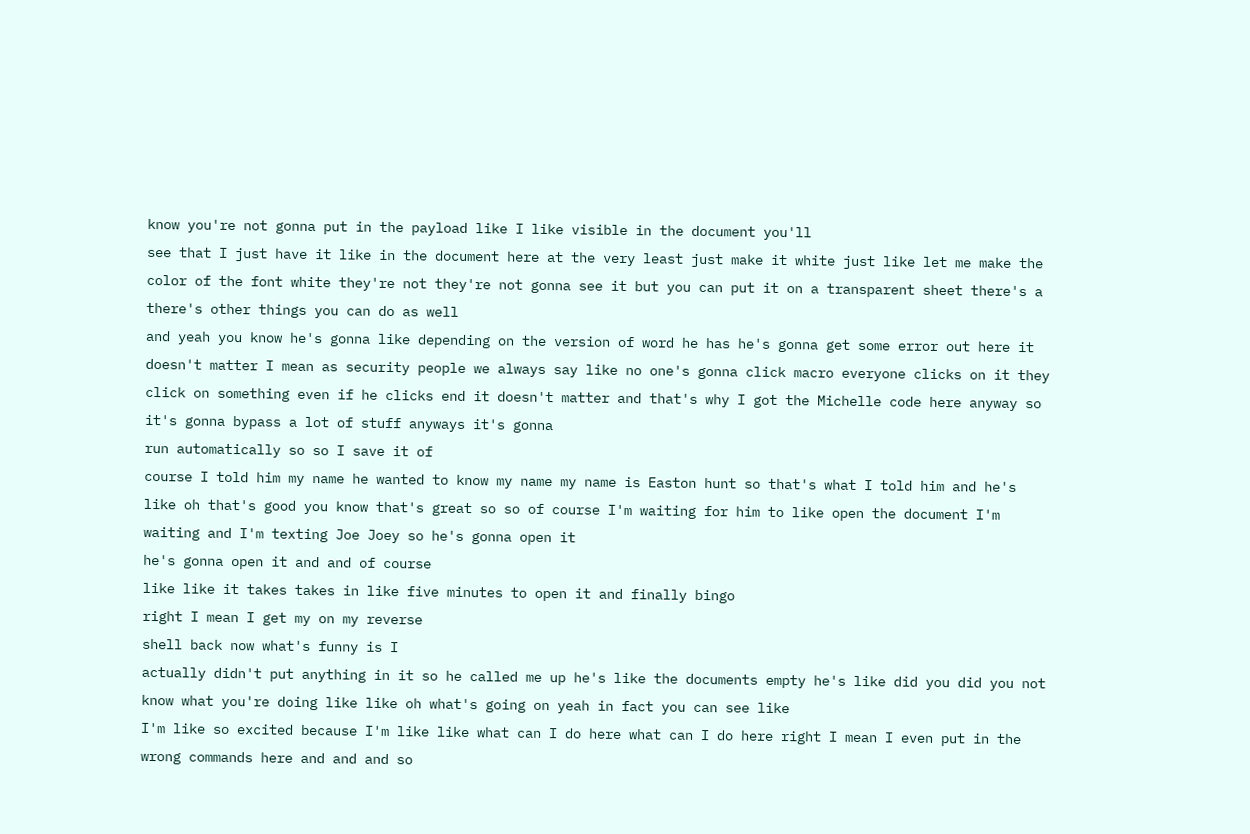know you're not gonna put in the payload like I like visible in the document you'll
see that I just have it like in the document here at the very least just make it white just like let me make the color of the font white they're not they're not gonna see it but you can put it on a transparent sheet there's a there's other things you can do as well
and yeah you know he's gonna like depending on the version of word he has he's gonna get some error out here it
doesn't matter I mean as security people we always say like no one's gonna click macro everyone clicks on it they click on something even if he clicks end it doesn't matter and that's why I got the Michelle code here anyway so it's gonna bypass a lot of stuff anyways it's gonna
run automatically so so I save it of
course I told him my name he wanted to know my name my name is Easton hunt so that's what I told him and he's like oh that's good you know that's great so so of course I'm waiting for him to like open the document I'm waiting and I'm texting Joe Joey so he's gonna open it
he's gonna open it and and of course
like like it takes takes in like five minutes to open it and finally bingo
right I mean I get my on my reverse
shell back now what's funny is I
actually didn't put anything in it so he called me up he's like the documents empty he's like did you did you not know what you're doing like like oh what's going on yeah in fact you can see like
I'm like so excited because I'm like like what can I do here what can I do here right I mean I even put in the wrong commands here and and and so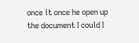once it once he open up the document I could I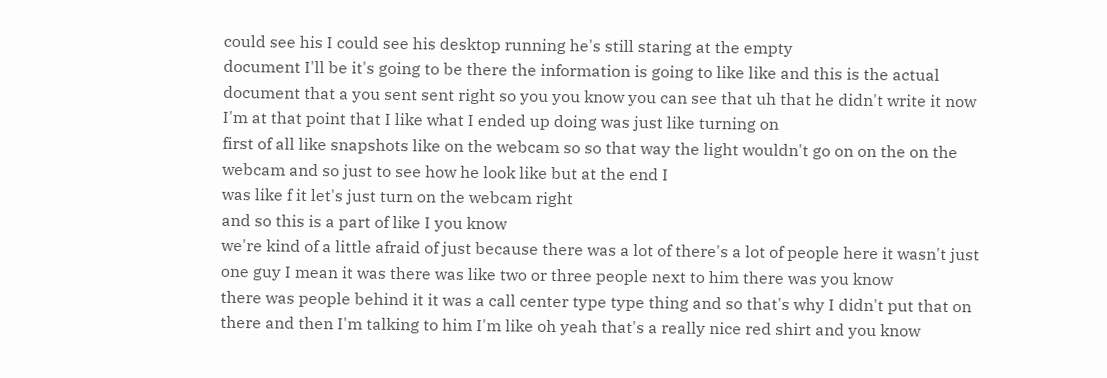could see his I could see his desktop running he's still staring at the empty
document I'll be it's going to be there the information is going to like like and this is the actual document that a you sent sent right so you you know you can see that uh that he didn't write it now I'm at that point that I like what I ended up doing was just like turning on
first of all like snapshots like on the webcam so so that way the light wouldn't go on on the on the webcam and so just to see how he look like but at the end I
was like f it let's just turn on the webcam right
and so this is a part of like I you know
we're kind of a little afraid of just because there was a lot of there's a lot of people here it wasn't just one guy I mean it was there was like two or three people next to him there was you know
there was people behind it it was a call center type type thing and so that's why I didn't put that on there and then I'm talking to him I'm like oh yeah that's a really nice red shirt and you know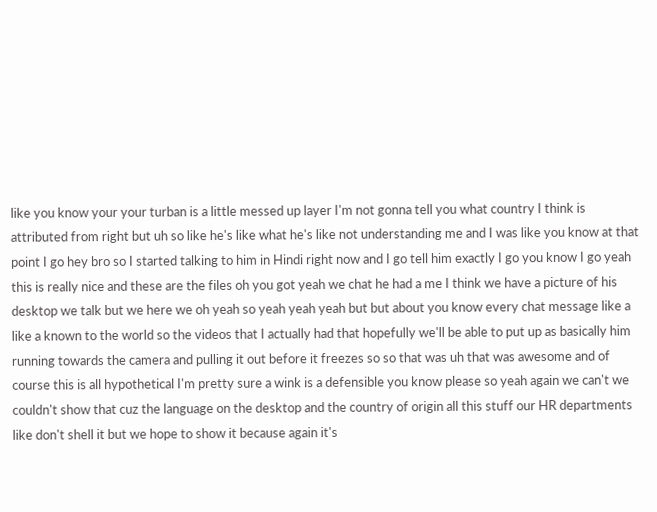like you know your your turban is a little messed up layer I'm not gonna tell you what country I think is attributed from right but uh so like he's like what he's like not understanding me and I was like you know at that point I go hey bro so I started talking to him in Hindi right now and I go tell him exactly I go you know I go yeah this is really nice and these are the files oh you got yeah we chat he had a me I think we have a picture of his desktop we talk but we here we oh yeah so yeah yeah yeah but but about you know every chat message like a like a known to the world so the videos that I actually had that hopefully we'll be able to put up as basically him running towards the camera and pulling it out before it freezes so so that was uh that was awesome and of course this is all hypothetical I'm pretty sure a wink is a defensible you know please so yeah again we can't we couldn't show that cuz the language on the desktop and the country of origin all this stuff our HR departments like don't shell it but we hope to show it because again it's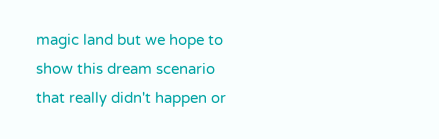magic land but we hope to show this dream scenario that really didn't happen or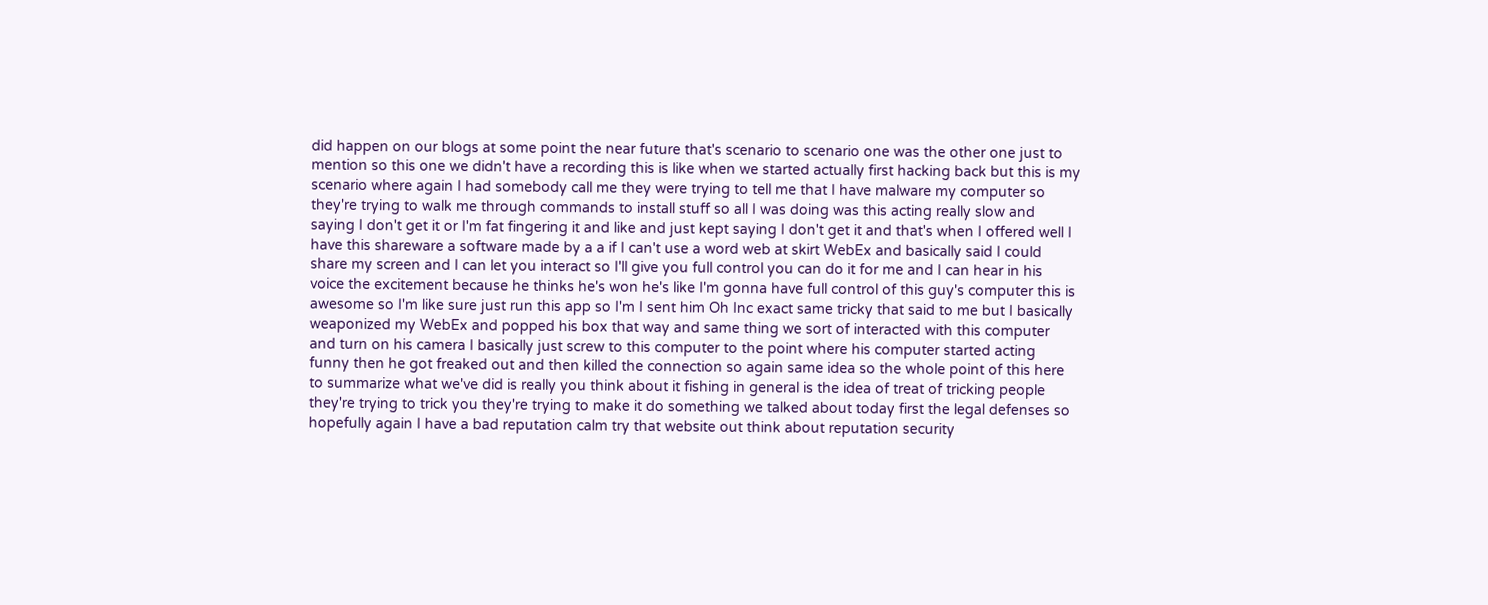did happen on our blogs at some point the near future that's scenario to scenario one was the other one just to mention so this one we didn't have a recording this is like when we started actually first hacking back but this is my scenario where again I had somebody call me they were trying to tell me that I have malware my computer so they're trying to walk me through commands to install stuff so all I was doing was this acting really slow and saying I don't get it or I'm fat fingering it and like and just kept saying I don't get it and that's when I offered well I have this shareware a software made by a a if I can't use a word web at skirt WebEx and basically said I could share my screen and I can let you interact so I'll give you full control you can do it for me and I can hear in his voice the excitement because he thinks he's won he's like I'm gonna have full control of this guy's computer this is awesome so I'm like sure just run this app so I'm I sent him Oh Inc exact same tricky that said to me but I basically weaponized my WebEx and popped his box that way and same thing we sort of interacted with this computer and turn on his camera I basically just screw to this computer to the point where his computer started acting funny then he got freaked out and then killed the connection so again same idea so the whole point of this here to summarize what we've did is really you think about it fishing in general is the idea of treat of tricking people they're trying to trick you they're trying to make it do something we talked about today first the legal defenses so hopefully again I have a bad reputation calm try that website out think about reputation security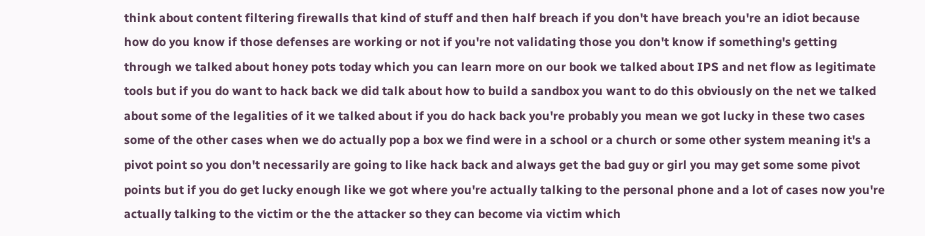think about content filtering firewalls that kind of stuff and then half breach if you don't have breach you're an idiot because how do you know if those defenses are working or not if you're not validating those you don't know if something's getting through we talked about honey pots today which you can learn more on our book we talked about IPS and net flow as legitimate tools but if you do want to hack back we did talk about how to build a sandbox you want to do this obviously on the net we talked about some of the legalities of it we talked about if you do hack back you're probably you mean we got lucky in these two cases some of the other cases when we do actually pop a box we find were in a school or a church or some other system meaning it's a pivot point so you don't necessarily are going to like hack back and always get the bad guy or girl you may get some some pivot points but if you do get lucky enough like we got where you're actually talking to the personal phone and a lot of cases now you're actually talking to the victim or the the attacker so they can become via victim which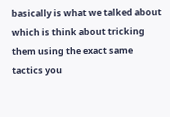basically is what we talked about which is think about tricking them using the exact same tactics you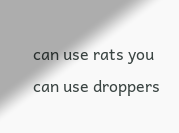can use rats you can use droppers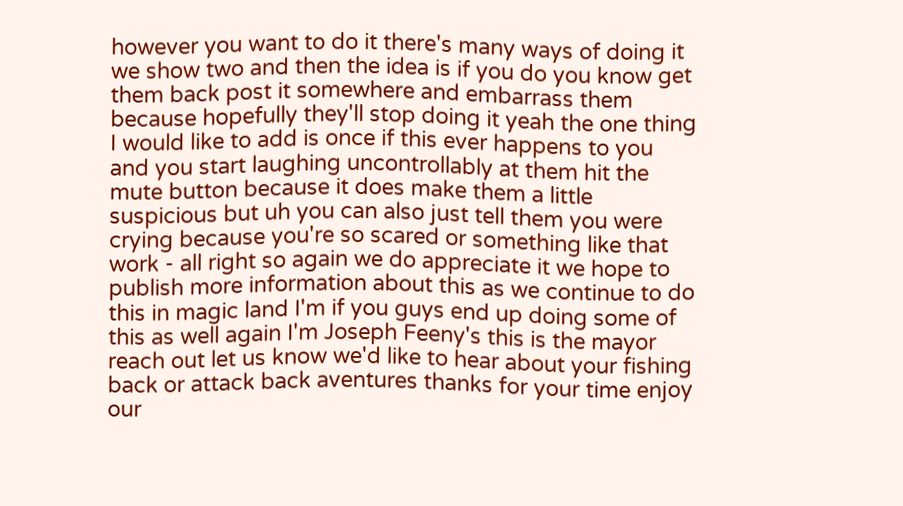however you want to do it there's many ways of doing it we show two and then the idea is if you do you know get them back post it somewhere and embarrass them because hopefully they'll stop doing it yeah the one thing I would like to add is once if this ever happens to you and you start laughing uncontrollably at them hit the mute button because it does make them a little suspicious but uh you can also just tell them you were crying because you're so scared or something like that work - all right so again we do appreciate it we hope to publish more information about this as we continue to do this in magic land I'm if you guys end up doing some of this as well again I'm Joseph Feeny's this is the mayor reach out let us know we'd like to hear about your fishing back or attack back aventures thanks for your time enjoy our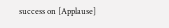success on [Applause]